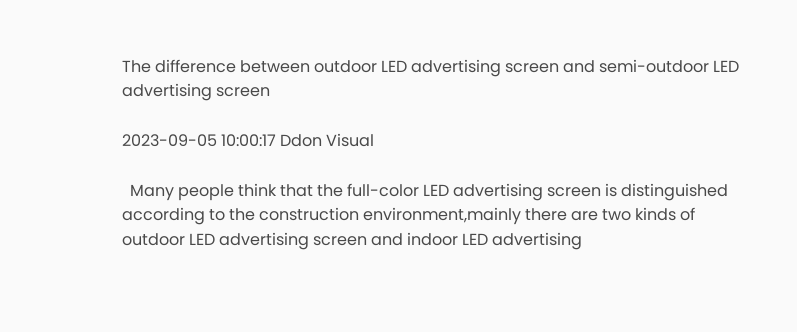The difference between outdoor LED advertising screen and semi-outdoor LED advertising screen

2023-09-05 10:00:17 Ddon Visual

  Many people think that the full-color LED advertising screen is distinguished according to the construction environment,mainly there are two kinds of outdoor LED advertising screen and indoor LED advertising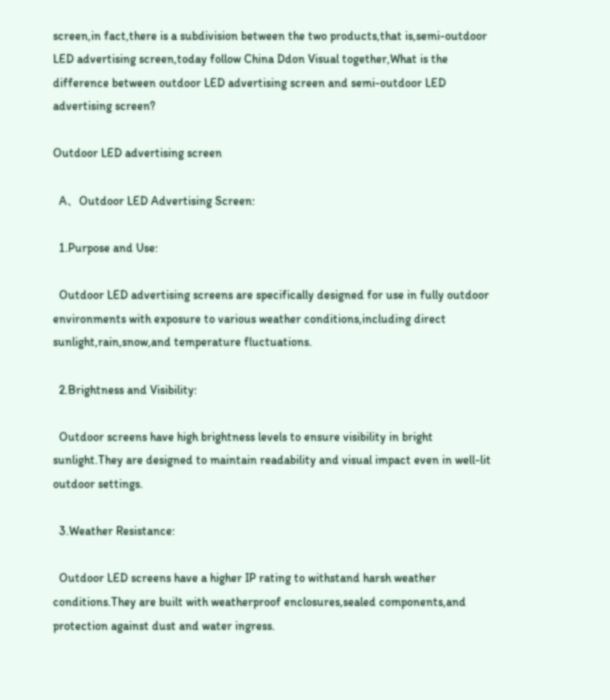screen,in fact,there is a subdivision between the two products,that is,semi-outdoor LED advertising screen,today follow China Ddon Visual together,What is the difference between outdoor LED advertising screen and semi-outdoor LED advertising screen?

Outdoor LED advertising screen

  A、Outdoor LED Advertising Screen:

  1.Purpose and Use:

  Outdoor LED advertising screens are specifically designed for use in fully outdoor environments with exposure to various weather conditions,including direct sunlight,rain,snow,and temperature fluctuations.

  2.Brightness and Visibility:

  Outdoor screens have high brightness levels to ensure visibility in bright sunlight.They are designed to maintain readability and visual impact even in well-lit outdoor settings.

  3.Weather Resistance:

  Outdoor LED screens have a higher IP rating to withstand harsh weather conditions.They are built with weatherproof enclosures,sealed components,and protection against dust and water ingress.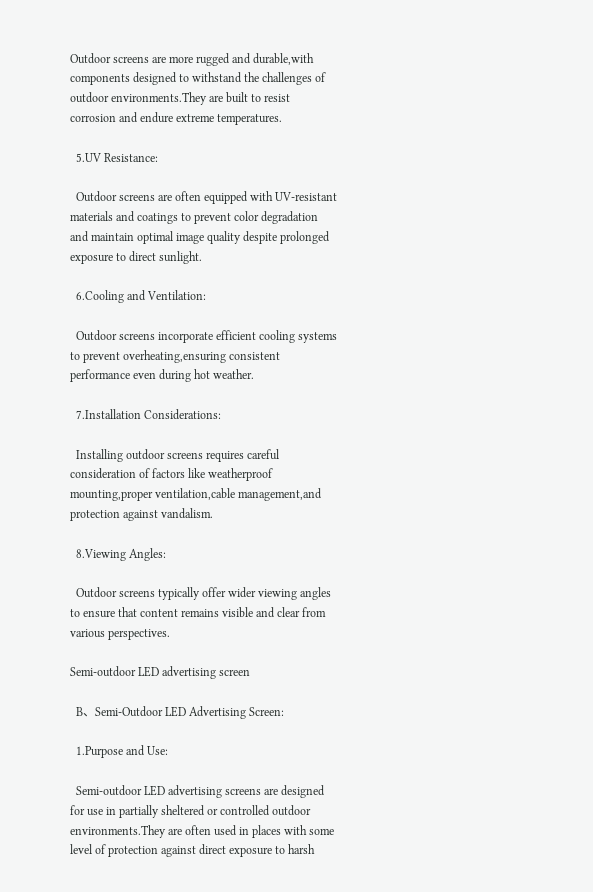Outdoor screens are more rugged and durable,with components designed to withstand the challenges of outdoor environments.They are built to resist corrosion and endure extreme temperatures.

  5.UV Resistance:

  Outdoor screens are often equipped with UV-resistant materials and coatings to prevent color degradation and maintain optimal image quality despite prolonged exposure to direct sunlight.

  6.Cooling and Ventilation:

  Outdoor screens incorporate efficient cooling systems to prevent overheating,ensuring consistent performance even during hot weather.

  7.Installation Considerations:

  Installing outdoor screens requires careful consideration of factors like weatherproof mounting,proper ventilation,cable management,and protection against vandalism.

  8.Viewing Angles:

  Outdoor screens typically offer wider viewing angles to ensure that content remains visible and clear from various perspectives.

Semi-outdoor LED advertising screen

  B、Semi-Outdoor LED Advertising Screen:

  1.Purpose and Use:

  Semi-outdoor LED advertising screens are designed for use in partially sheltered or controlled outdoor environments.They are often used in places with some level of protection against direct exposure to harsh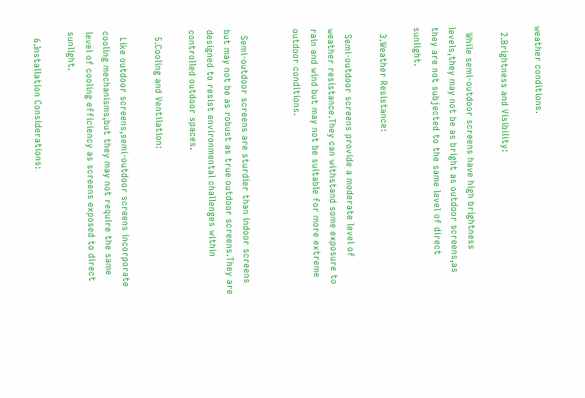weather conditions.

  2.Brightness and Visibility:

  While semi-outdoor screens have high brightness levels,they may not be as bright as outdoor screens,as they are not subjected to the same level of direct sunlight.

  3.Weather Resistance:

  Semi-outdoor screens provide a moderate level of weather resistance.They can withstand some exposure to rain and wind but may not be suitable for more extreme outdoor conditions.


  Semi-outdoor screens are sturdier than indoor screens but may not be as robust as true outdoor screens.They are designed to resist environmental challenges within controlled outdoor spaces.

  5.Cooling and Ventilation:

  Like outdoor screens,semi-outdoor screens incorporate cooling mechanisms,but they may not require the same level of cooling efficiency as screens exposed to direct sunlight.

  6.Installation Considerations: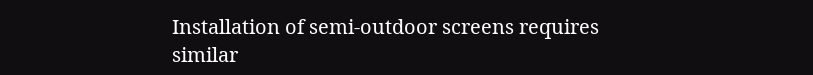Installation of semi-outdoor screens requires similar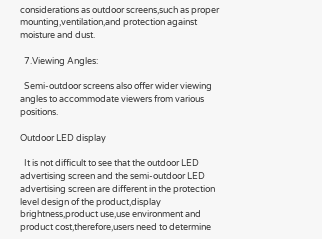considerations as outdoor screens,such as proper mounting,ventilation,and protection against moisture and dust.

  7.Viewing Angles:

  Semi-outdoor screens also offer wider viewing angles to accommodate viewers from various positions.

Outdoor LED display

  It is not difficult to see that the outdoor LED advertising screen and the semi-outdoor LED advertising screen are different in the protection level design of the product,display brightness,product use,use environment and product cost,therefore,users need to determine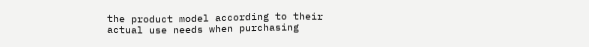the product model according to their actual use needs when purchasing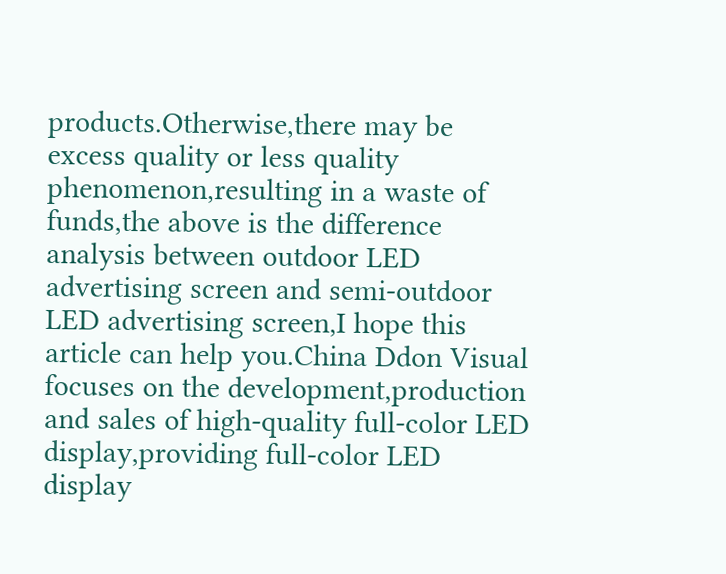products.Otherwise,there may be excess quality or less quality phenomenon,resulting in a waste of funds,the above is the difference analysis between outdoor LED advertising screen and semi-outdoor LED advertising screen,I hope this article can help you.China Ddon Visual focuses on the development,production and sales of high-quality full-color LED display,providing full-color LED display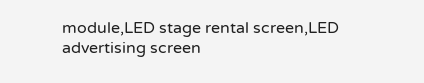module,LED stage rental screen,LED advertising screen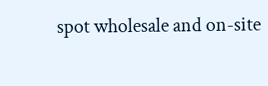spot wholesale and on-site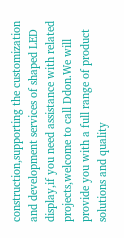construction,supporting the customization and development services of shaped LED display,if you need assistance with related projects,welcome to call Ddon.We will provide you with a full range of product solutions and quality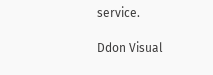service.

Ddon Visual